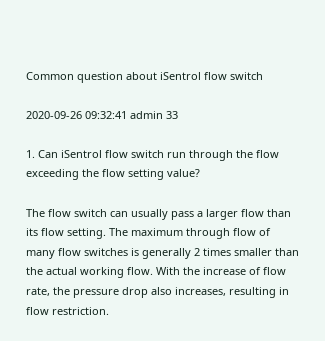Common question about iSentrol flow switch

2020-09-26 09:32:41 admin 33

1. Can iSentrol flow switch run through the flow exceeding the flow setting value?

The flow switch can usually pass a larger flow than its flow setting. The maximum through flow of many flow switches is generally 2 times smaller than the actual working flow. With the increase of flow rate, the pressure drop also increases, resulting in flow restriction.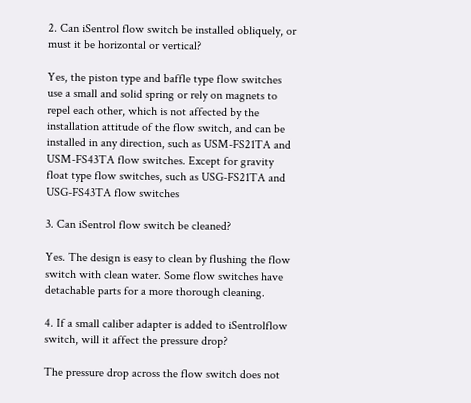2. Can iSentrol flow switch be installed obliquely, or must it be horizontal or vertical?

Yes, the piston type and baffle type flow switches use a small and solid spring or rely on magnets to repel each other, which is not affected by the installation attitude of the flow switch, and can be installed in any direction, such as USM-FS21TA and USM-FS43TA flow switches. Except for gravity float type flow switches, such as USG-FS21TA and USG-FS43TA flow switches

3. Can iSentrol flow switch be cleaned?

Yes. The design is easy to clean by flushing the flow switch with clean water. Some flow switches have detachable parts for a more thorough cleaning.

4. If a small caliber adapter is added to iSentrolflow switch, will it affect the pressure drop?

The pressure drop across the flow switch does not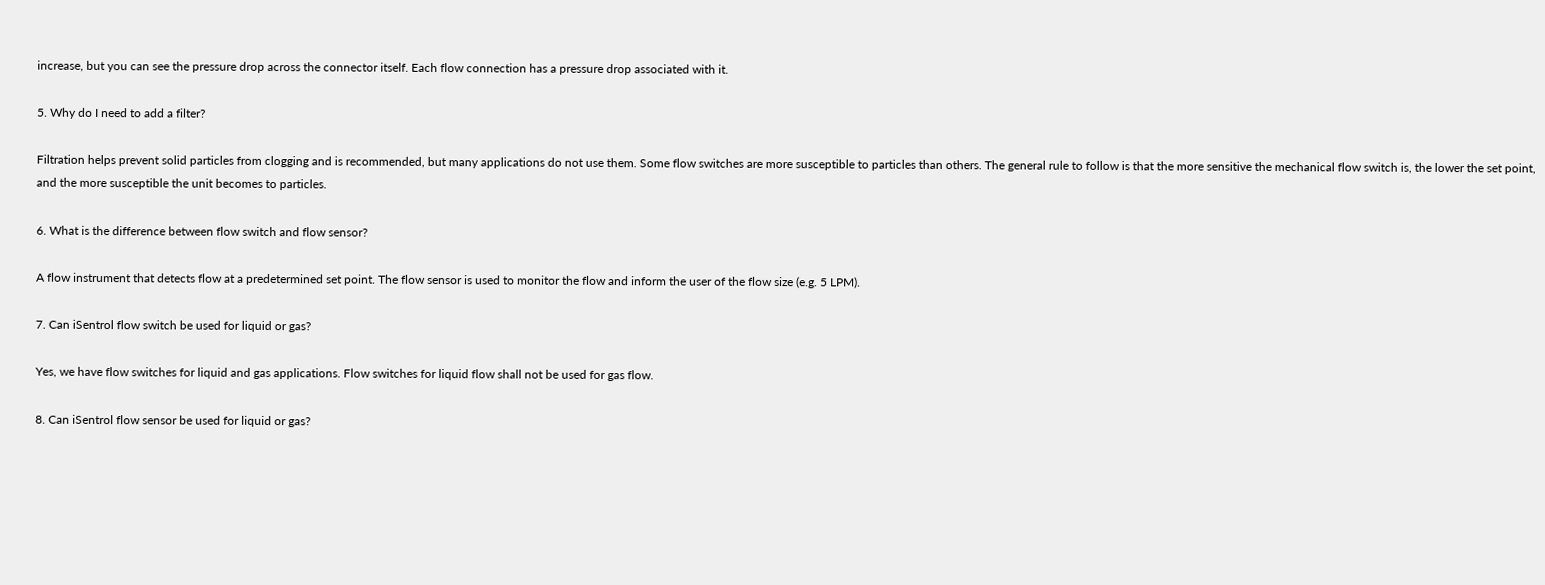increase, but you can see the pressure drop across the connector itself. Each flow connection has a pressure drop associated with it.

5. Why do I need to add a filter?

Filtration helps prevent solid particles from clogging and is recommended, but many applications do not use them. Some flow switches are more susceptible to particles than others. The general rule to follow is that the more sensitive the mechanical flow switch is, the lower the set point, and the more susceptible the unit becomes to particles.

6. What is the difference between flow switch and flow sensor?

A flow instrument that detects flow at a predetermined set point. The flow sensor is used to monitor the flow and inform the user of the flow size (e.g. 5 LPM).

7. Can iSentrol flow switch be used for liquid or gas?

Yes, we have flow switches for liquid and gas applications. Flow switches for liquid flow shall not be used for gas flow.

8. Can iSentrol flow sensor be used for liquid or gas?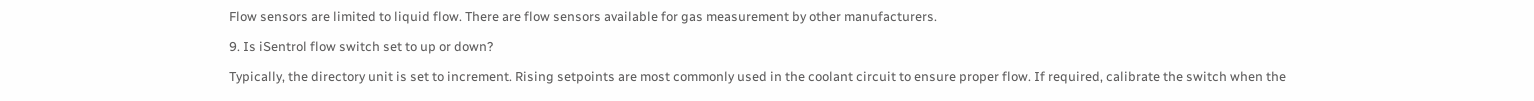Flow sensors are limited to liquid flow. There are flow sensors available for gas measurement by other manufacturers.

9. Is iSentrol flow switch set to up or down?

Typically, the directory unit is set to increment. Rising setpoints are most commonly used in the coolant circuit to ensure proper flow. If required, calibrate the switch when the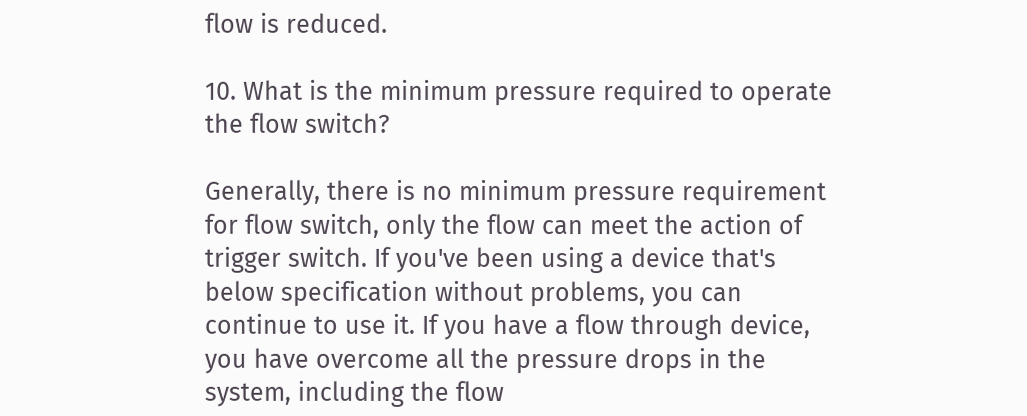flow is reduced.

10. What is the minimum pressure required to operate the flow switch?

Generally, there is no minimum pressure requirement for flow switch, only the flow can meet the action of trigger switch. If you've been using a device that's below specification without problems, you can continue to use it. If you have a flow through device, you have overcome all the pressure drops in the system, including the flow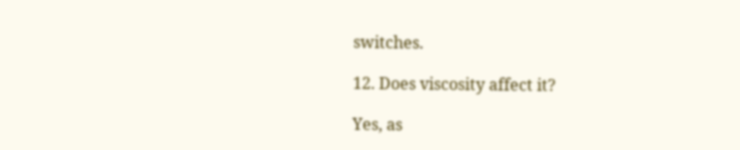switches.

12. Does viscosity affect it?

Yes, as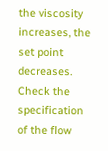the viscosity increases, the set point decreases. Check the specification of the flow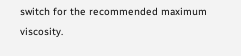switch for the recommended maximum viscosity.